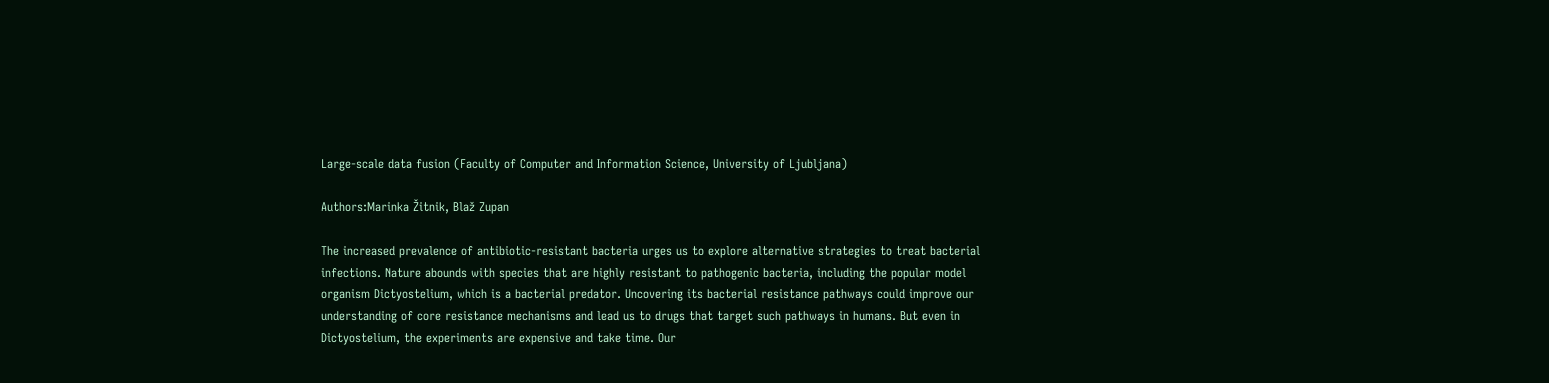Large-scale data fusion (Faculty of Computer and Information Science, University of Ljubljana)

Authors:Marinka Žitnik, Blaž Zupan

The increased prevalence of antibiotic-resistant bacteria urges us to explore alternative strategies to treat bacterial infections. Nature abounds with species that are highly resistant to pathogenic bacteria, including the popular model organism Dictyostelium, which is a bacterial predator. Uncovering its bacterial resistance pathways could improve our understanding of core resistance mechanisms and lead us to drugs that target such pathways in humans. But even in Dictyostelium, the experiments are expensive and take time. Our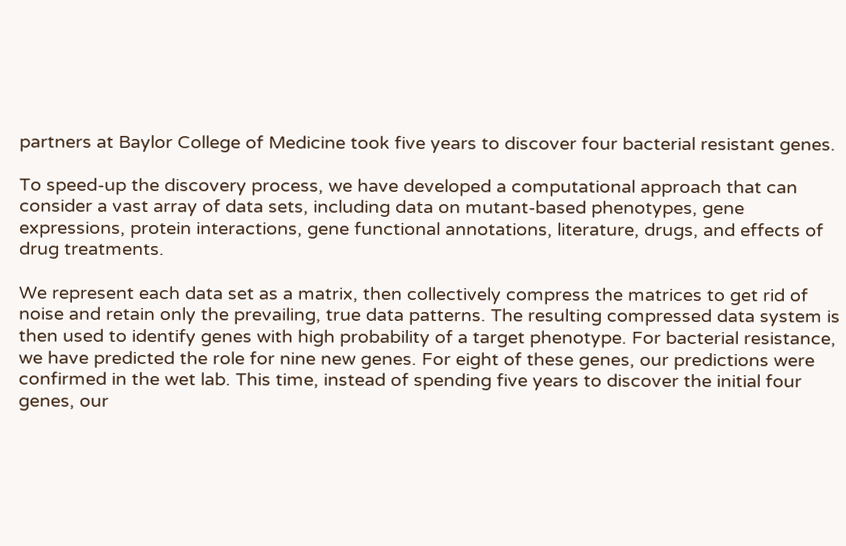partners at Baylor College of Medicine took five years to discover four bacterial resistant genes.

To speed-up the discovery process, we have developed a computational approach that can consider a vast array of data sets, including data on mutant-based phenotypes, gene expressions, protein interactions, gene functional annotations, literature, drugs, and effects of drug treatments.

We represent each data set as a matrix, then collectively compress the matrices to get rid of noise and retain only the prevailing, true data patterns. The resulting compressed data system is then used to identify genes with high probability of a target phenotype. For bacterial resistance, we have predicted the role for nine new genes. For eight of these genes, our predictions were confirmed in the wet lab. This time, instead of spending five years to discover the initial four genes, our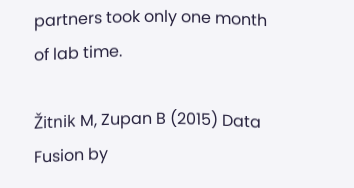partners took only one month of lab time.

Žitnik M, Zupan B (2015) Data Fusion by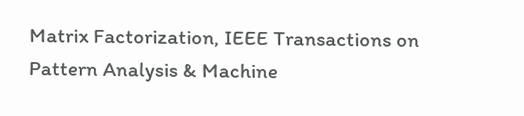Matrix Factorization, IEEE Transactions on Pattern Analysis & Machine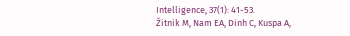Intelligence, 37(1): 41-53.
Žitnik M, Nam EA, Dinh C, Kuspa A,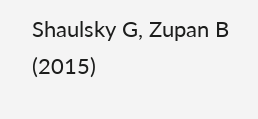Shaulsky G, Zupan B (2015)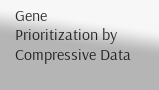Gene Prioritization by Compressive Data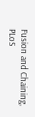Fusion and Chaining, PLoS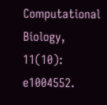Computational Biology, 11(10): e1004552.